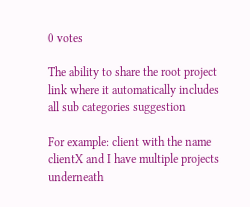0 votes

The ability to share the root project link where it automatically includes all sub categories suggestion

For example: client with the name clientX and I have multiple projects underneath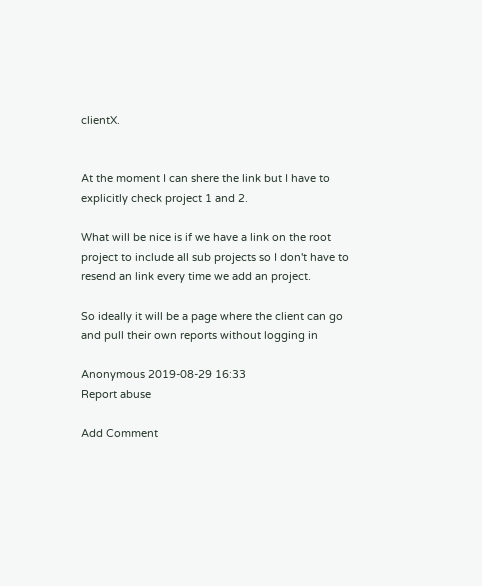clientX.


At the moment I can shere the link but I have to explicitly check project 1 and 2.

What will be nice is if we have a link on the root project to include all sub projects so I don't have to resend an link every time we add an project.

So ideally it will be a page where the client can go and pull their own reports without logging in

Anonymous 2019-08-29 16:33
Report abuse

Add Comment